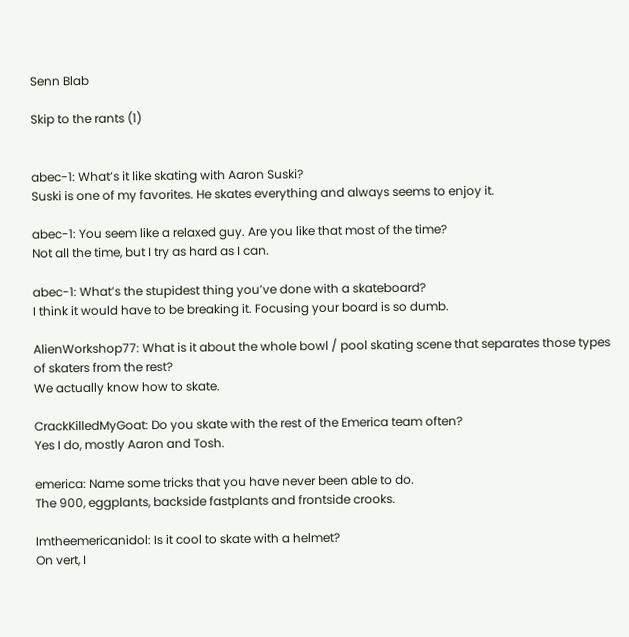Senn Blab

Skip to the rants (1)


abec-1: What’s it like skating with Aaron Suski?
Suski is one of my favorites. He skates everything and always seems to enjoy it.

abec-1: You seem like a relaxed guy. Are you like that most of the time?
Not all the time, but I try as hard as I can.

abec-1: What’s the stupidest thing you’ve done with a skateboard?
I think it would have to be breaking it. Focusing your board is so dumb.

AlienWorkshop77: What is it about the whole bowl / pool skating scene that separates those types of skaters from the rest?
We actually know how to skate.

CrackKilledMyGoat: Do you skate with the rest of the Emerica team often?
Yes I do, mostly Aaron and Tosh.

emerica: Name some tricks that you have never been able to do.
The 900, eggplants, backside fastplants and frontside crooks.

Imtheemericanidol: Is it cool to skate with a helmet?
On vert, I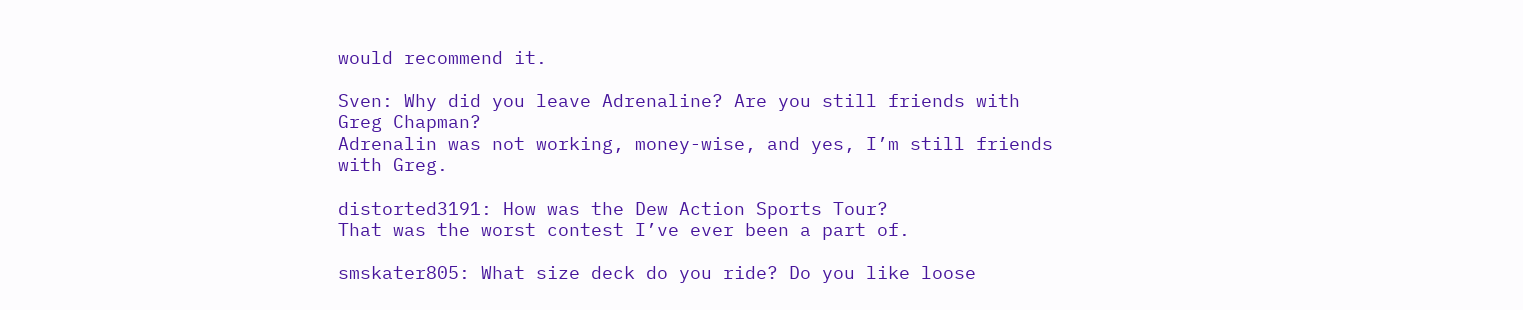would recommend it.

Sven: Why did you leave Adrenaline? Are you still friends with Greg Chapman?
Adrenalin was not working, money-wise, and yes, I’m still friends with Greg.

distorted3191: How was the Dew Action Sports Tour?
That was the worst contest I’ve ever been a part of.

smskater805: What size deck do you ride? Do you like loose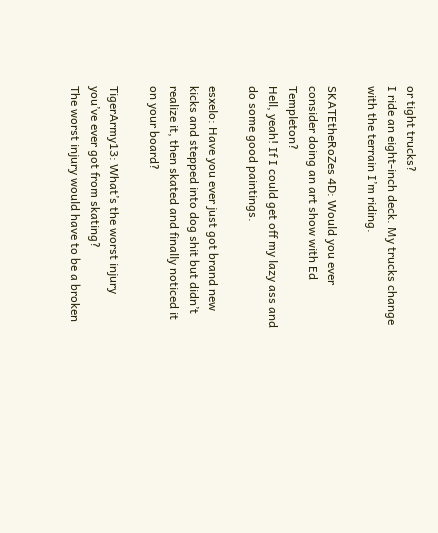or tight trucks?
I ride an eight-inch deck. My trucks change with the terrain I’m riding.

SKATEtheRoZes 4D: Would you ever consider doing an art show with Ed Templeton?
Hell, yeah! If I could get off my lazy ass and do some good paintings.

esxelo: Have you ever just got brand new kicks and stepped into dog shit but didn’t realize it, then skated and finally noticed it on your board?

TigerArmy13: What’s the worst injury you’ve ever got from skating?
The worst injury would have to be a broken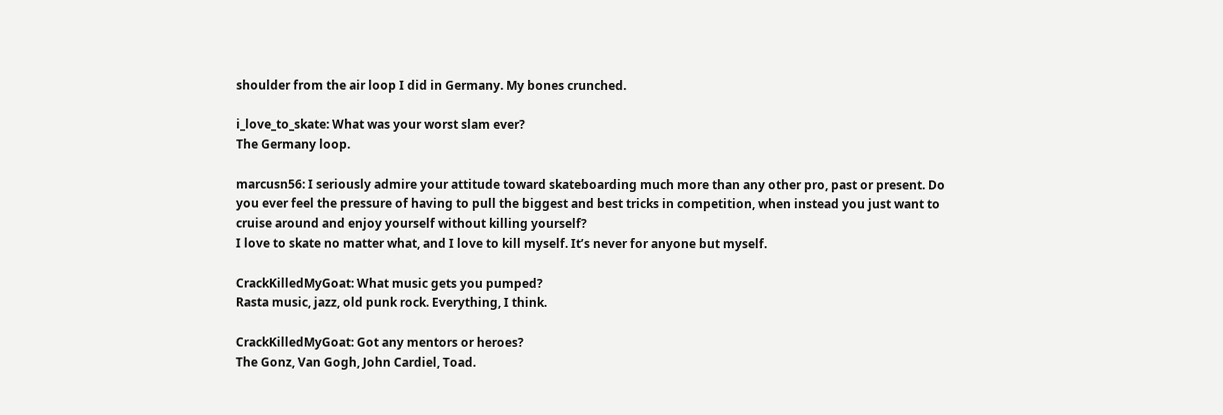shoulder from the air loop I did in Germany. My bones crunched.

i_love_to_skate: What was your worst slam ever?
The Germany loop.

marcusn56: I seriously admire your attitude toward skateboarding much more than any other pro, past or present. Do you ever feel the pressure of having to pull the biggest and best tricks in competition, when instead you just want to cruise around and enjoy yourself without killing yourself?
I love to skate no matter what, and I love to kill myself. It’s never for anyone but myself.

CrackKilledMyGoat: What music gets you pumped?
Rasta music, jazz, old punk rock. Everything, I think.

CrackKilledMyGoat: Got any mentors or heroes?
The Gonz, Van Gogh, John Cardiel, Toad.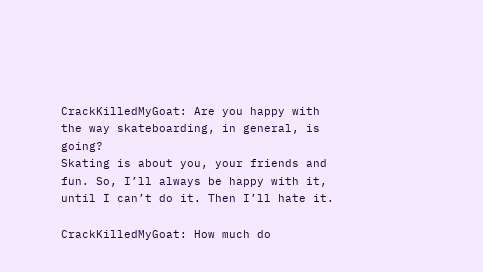CrackKilledMyGoat: Are you happy with the way skateboarding, in general, is going?
Skating is about you, your friends and fun. So, I’ll always be happy with it, until I can’t do it. Then I’ll hate it.

CrackKilledMyGoat: How much do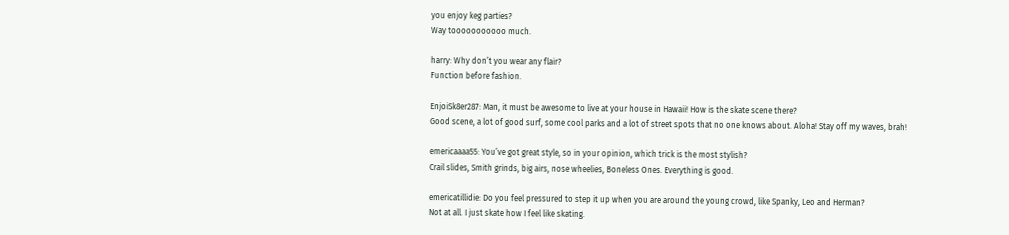you enjoy keg parties?
Way tooooooooooo much.

harry: Why don’t you wear any flair?
Function before fashion.

EnjoiSk8er287: Man, it must be awesome to live at your house in Hawaii! How is the skate scene there?
Good scene, a lot of good surf, some cool parks and a lot of street spots that no one knows about. Aloha! Stay off my waves, brah!

emericaaaa55: You’ve got great style, so in your opinion, which trick is the most stylish?
Crail slides, Smith grinds, big airs, nose wheelies, Boneless Ones. Everything is good.

emericatillidie: Do you feel pressured to step it up when you are around the young crowd, like Spanky, Leo and Herman?
Not at all. I just skate how I feel like skating.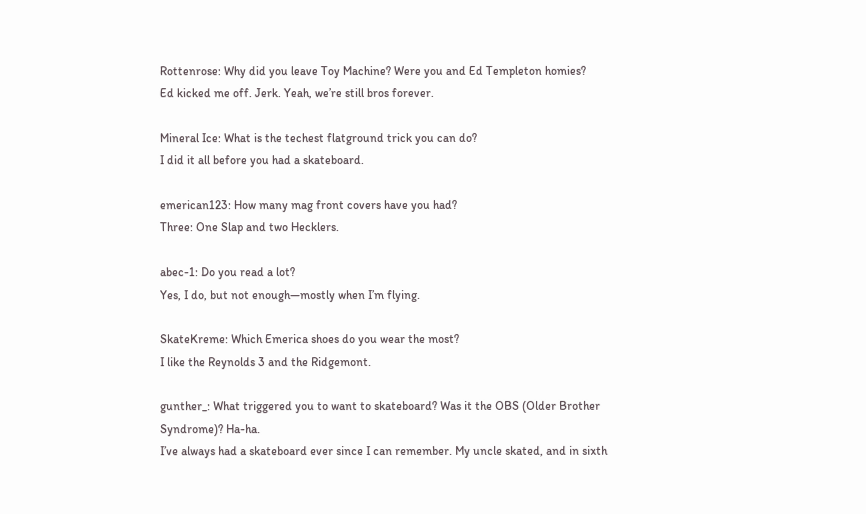Rottenrose: Why did you leave Toy Machine? Were you and Ed Templeton homies?
Ed kicked me off. Jerk. Yeah, we’re still bros forever.

Mineral Ice: What is the techest flatground trick you can do?
I did it all before you had a skateboard.

emerican123: How many mag front covers have you had?
Three: One Slap and two Hecklers.

abec-1: Do you read a lot?
Yes, I do, but not enough—mostly when I’m flying.

SkateKreme: Which Emerica shoes do you wear the most?
I like the Reynolds 3 and the Ridgemont.

gunther_: What triggered you to want to skateboard? Was it the OBS (Older Brother Syndrome)? Ha-ha.
I’ve always had a skateboard ever since I can remember. My uncle skated, and in sixth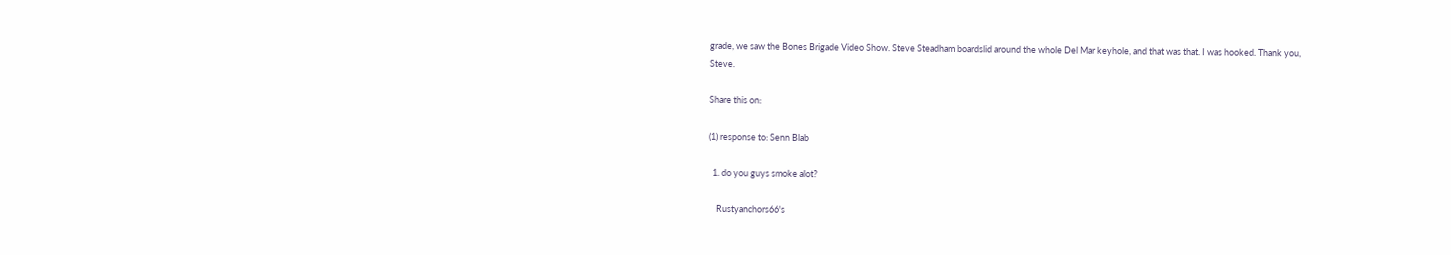grade, we saw the Bones Brigade Video Show. Steve Steadham boardslid around the whole Del Mar keyhole, and that was that. I was hooked. Thank you, Steve.

Share this on:

(1) response to: Senn Blab

  1. do you guys smoke alot?

    Rustyanchors66's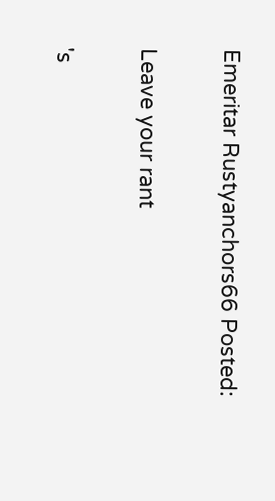Emeritar Rustyanchors66 Posted:

Leave your rant

's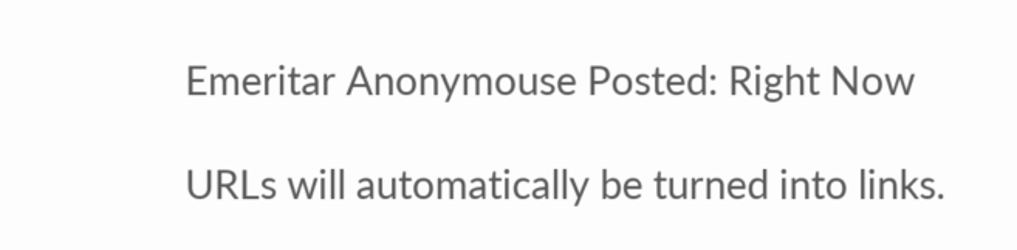Emeritar Anonymouse Posted: Right Now

URLs will automatically be turned into links.